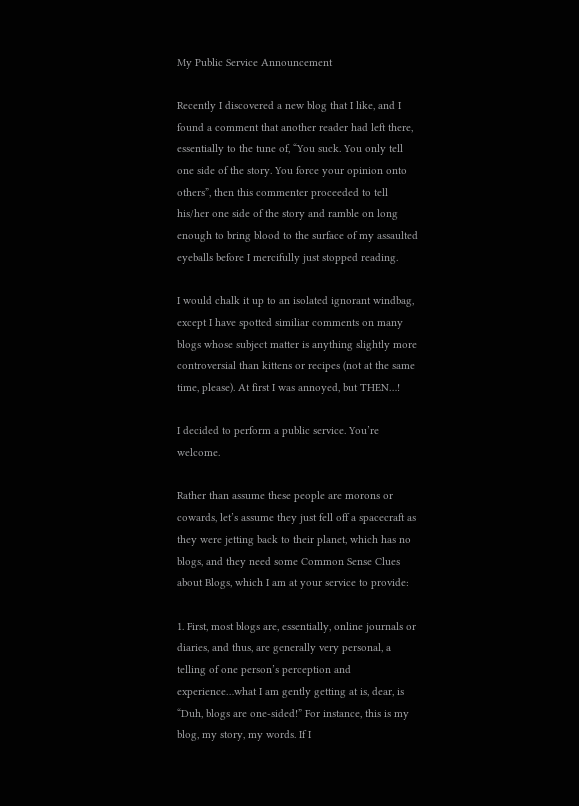My Public Service Announcement

Recently I discovered a new blog that I like, and I found a comment that another reader had left there, essentially to the tune of, “You suck. You only tell one side of the story. You force your opinion onto others”, then this commenter proceeded to tell his/her one side of the story and ramble on long enough to bring blood to the surface of my assaulted eyeballs before I mercifully just stopped reading.

I would chalk it up to an isolated ignorant windbag, except I have spotted similiar comments on many blogs whose subject matter is anything slightly more controversial than kittens or recipes (not at the same time, please). At first I was annoyed, but THEN…!

I decided to perform a public service. You’re welcome.

Rather than assume these people are morons or cowards, let’s assume they just fell off a spacecraft as they were jetting back to their planet, which has no blogs, and they need some Common Sense Clues about Blogs, which I am at your service to provide:

1. First, most blogs are, essentially, online journals or diaries, and thus, are generally very personal, a telling of one person’s perception and experience…what I am gently getting at is, dear, is “Duh, blogs are one-sided!” For instance, this is my blog, my story, my words. If I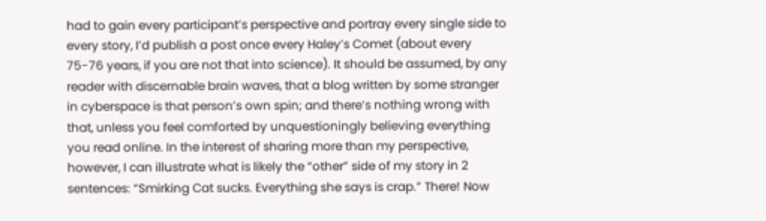had to gain every participant’s perspective and portray every single side to every story, I’d publish a post once every Haley’s Comet (about every 75-76 years, if you are not that into science). It should be assumed, by any reader with discernable brain waves, that a blog written by some stranger in cyberspace is that person’s own spin; and there’s nothing wrong with that, unless you feel comforted by unquestioningly believing everything you read online. In the interest of sharing more than my perspective, however, I can illustrate what is likely the “other” side of my story in 2 sentences: “Smirking Cat sucks. Everything she says is crap.” There! Now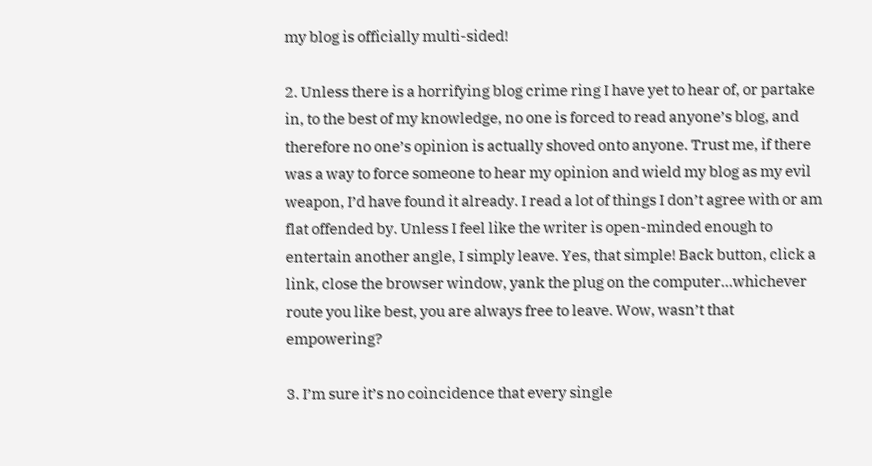my blog is officially multi-sided!

2. Unless there is a horrifying blog crime ring I have yet to hear of, or partake in, to the best of my knowledge, no one is forced to read anyone’s blog, and therefore no one’s opinion is actually shoved onto anyone. Trust me, if there was a way to force someone to hear my opinion and wield my blog as my evil weapon, I’d have found it already. I read a lot of things I don’t agree with or am flat offended by. Unless I feel like the writer is open-minded enough to entertain another angle, I simply leave. Yes, that simple! Back button, click a link, close the browser window, yank the plug on the computer…whichever route you like best, you are always free to leave. Wow, wasn’t that empowering?

3. I’m sure it’s no coincidence that every single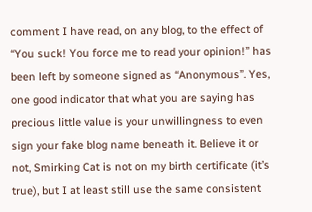comment I have read, on any blog, to the effect of “You suck! You force me to read your opinion!” has been left by someone signed as “Anonymous”. Yes, one good indicator that what you are saying has precious little value is your unwillingness to even sign your fake blog name beneath it. Believe it or not, Smirking Cat is not on my birth certificate (it’s true), but I at least still use the same consistent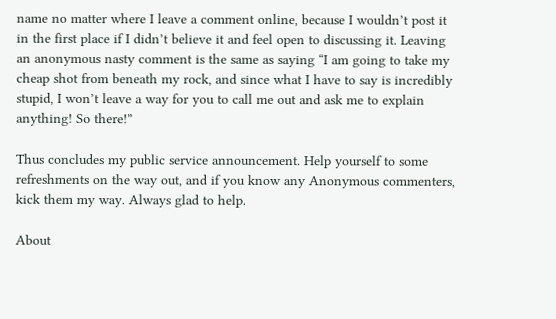name no matter where I leave a comment online, because I wouldn’t post it in the first place if I didn’t believe it and feel open to discussing it. Leaving an anonymous nasty comment is the same as saying “I am going to take my cheap shot from beneath my rock, and since what I have to say is incredibly stupid, I won’t leave a way for you to call me out and ask me to explain anything! So there!”

Thus concludes my public service announcement. Help yourself to some refreshments on the way out, and if you know any Anonymous commenters, kick them my way. Always glad to help.

About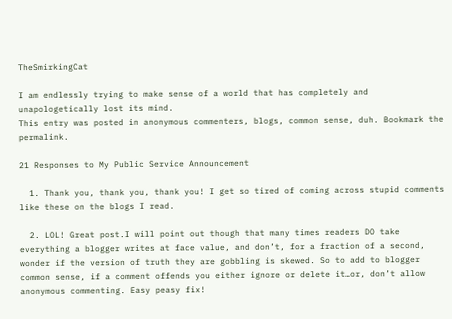TheSmirkingCat

I am endlessly trying to make sense of a world that has completely and unapologetically lost its mind.
This entry was posted in anonymous commenters, blogs, common sense, duh. Bookmark the permalink.

21 Responses to My Public Service Announcement

  1. Thank you, thank you, thank you! I get so tired of coming across stupid comments like these on the blogs I read.

  2. LOL! Great post.I will point out though that many times readers DO take everything a blogger writes at face value, and don’t, for a fraction of a second, wonder if the version of truth they are gobbling is skewed. So to add to blogger common sense, if a comment offends you either ignore or delete it…or, don’t allow anonymous commenting. Easy peasy fix!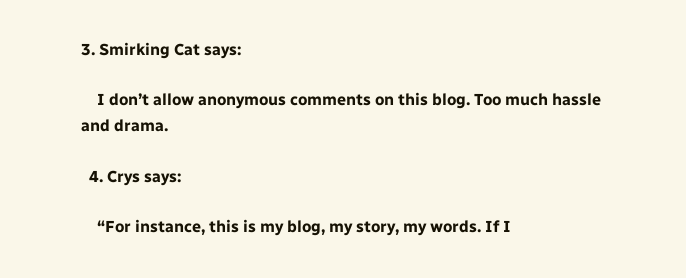3. Smirking Cat says:

    I don’t allow anonymous comments on this blog. Too much hassle and drama.

  4. Crys says:

    “For instance, this is my blog, my story, my words. If I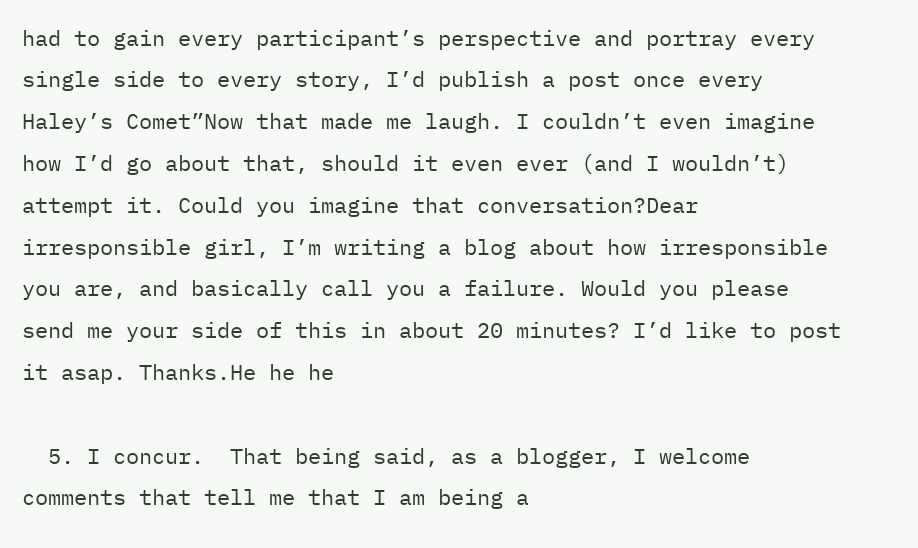had to gain every participant’s perspective and portray every single side to every story, I’d publish a post once every Haley’s Comet”Now that made me laugh. I couldn’t even imagine how I’d go about that, should it even ever (and I wouldn’t) attempt it. Could you imagine that conversation?Dear irresponsible girl, I’m writing a blog about how irresponsible you are, and basically call you a failure. Would you please send me your side of this in about 20 minutes? I’d like to post it asap. Thanks.He he he

  5. I concur.  That being said, as a blogger, I welcome comments that tell me that I am being a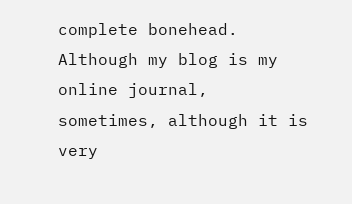complete bonehead. Although my blog is my online journal, sometimes, although it is very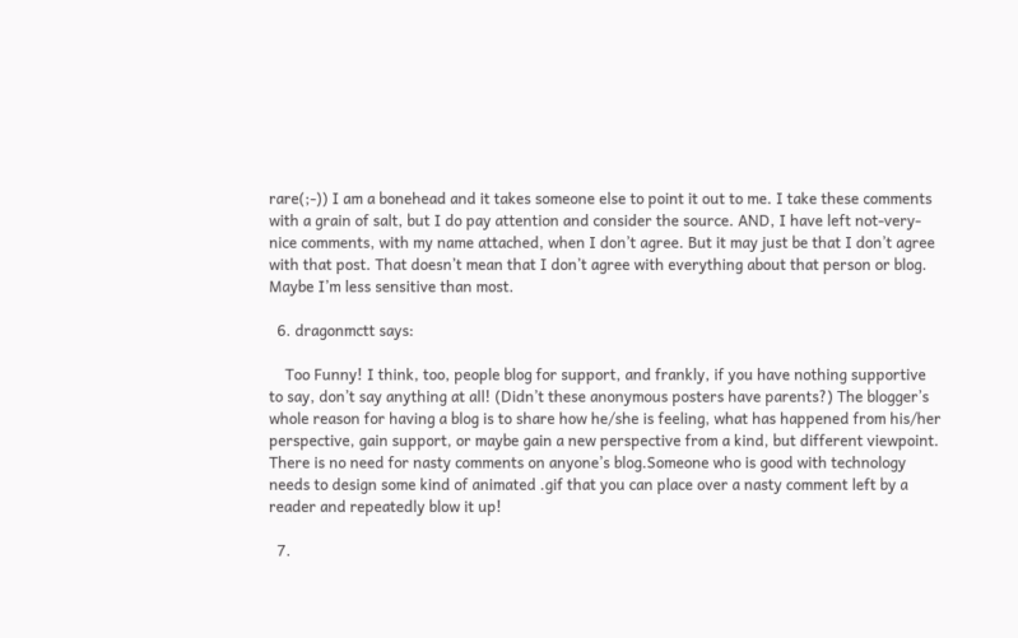rare(;-)) I am a bonehead and it takes someone else to point it out to me. I take these comments with a grain of salt, but I do pay attention and consider the source. AND, I have left not-very-nice comments, with my name attached, when I don’t agree. But it may just be that I don’t agree with that post. That doesn’t mean that I don’t agree with everything about that person or blog. Maybe I’m less sensitive than most.

  6. dragonmctt says:

    Too Funny! I think, too, people blog for support, and frankly, if you have nothing supportive to say, don’t say anything at all! (Didn’t these anonymous posters have parents?) The blogger’s whole reason for having a blog is to share how he/she is feeling, what has happened from his/her perspective, gain support, or maybe gain a new perspective from a kind, but different viewpoint. There is no need for nasty comments on anyone’s blog.Someone who is good with technology needs to design some kind of animated .gif that you can place over a nasty comment left by a reader and repeatedly blow it up!

  7.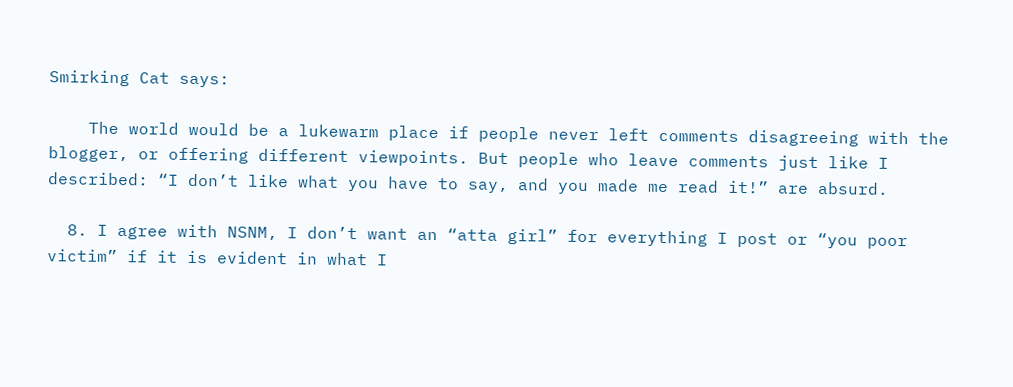Smirking Cat says:

    The world would be a lukewarm place if people never left comments disagreeing with the blogger, or offering different viewpoints. But people who leave comments just like I described: “I don’t like what you have to say, and you made me read it!” are absurd.

  8. I agree with NSNM, I don’t want an “atta girl” for everything I post or “you poor victim” if it is evident in what I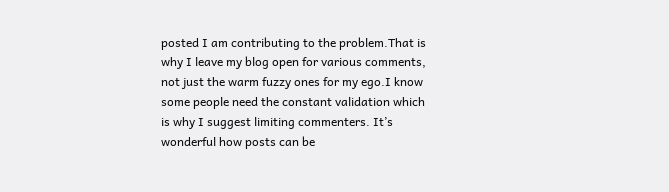posted I am contributing to the problem.That is why I leave my blog open for various comments, not just the warm fuzzy ones for my ego.I know some people need the constant validation which is why I suggest limiting commenters. It’s wonderful how posts can be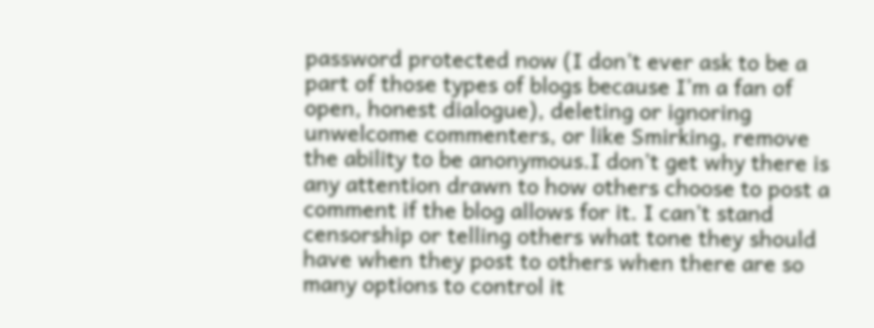password protected now (I don’t ever ask to be a part of those types of blogs because I’m a fan of open, honest dialogue), deleting or ignoring unwelcome commenters, or like Smirking, remove the ability to be anonymous.I don’t get why there is any attention drawn to how others choose to post a comment if the blog allows for it. I can’t stand censorship or telling others what tone they should have when they post to others when there are so many options to control it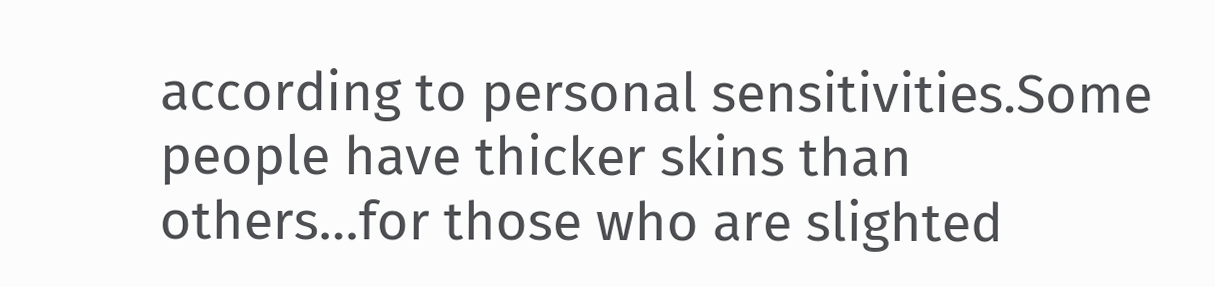according to personal sensitivities.Some people have thicker skins than others…for those who are slighted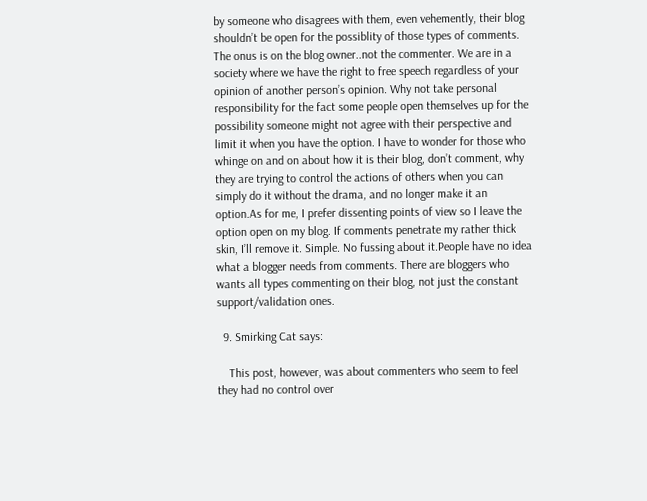by someone who disagrees with them, even vehemently, their blog shouldn’t be open for the possiblity of those types of comments. The onus is on the blog owner..not the commenter. We are in a society where we have the right to free speech regardless of your opinion of another person’s opinion. Why not take personal responsibility for the fact some people open themselves up for the possibility someone might not agree with their perspective and limit it when you have the option. I have to wonder for those who whinge on and on about how it is their blog, don’t comment, why they are trying to control the actions of others when you can simply do it without the drama, and no longer make it an option.As for me, I prefer dissenting points of view so I leave the option open on my blog. If comments penetrate my rather thick skin, I’ll remove it. Simple. No fussing about it.People have no idea what a blogger needs from comments. There are bloggers who wants all types commenting on their blog, not just the constant support/validation ones.

  9. Smirking Cat says:

    This post, however, was about commenters who seem to feel they had no control over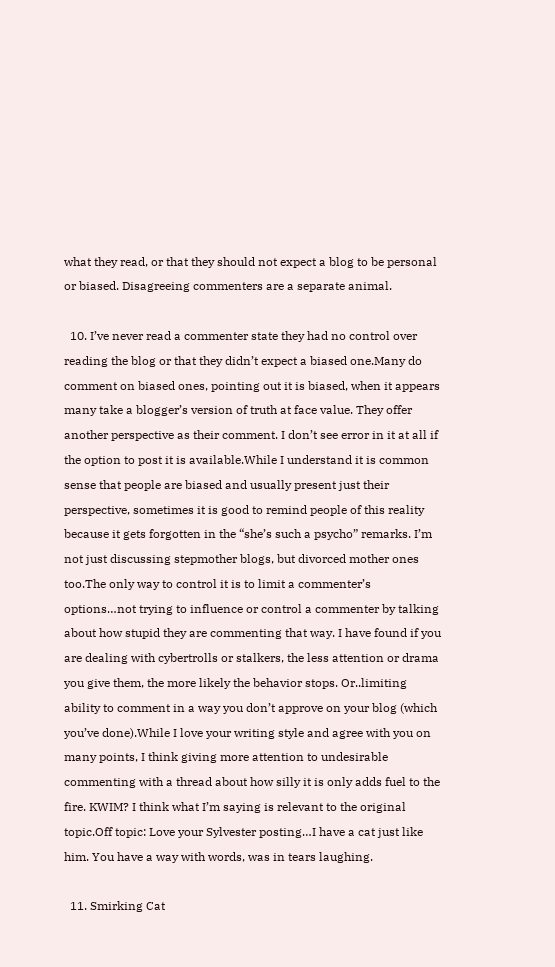what they read, or that they should not expect a blog to be personal or biased. Disagreeing commenters are a separate animal.

  10. I’ve never read a commenter state they had no control over reading the blog or that they didn’t expect a biased one.Many do comment on biased ones, pointing out it is biased, when it appears many take a blogger’s version of truth at face value. They offer another perspective as their comment. I don’t see error in it at all if the option to post it is available.While I understand it is common sense that people are biased and usually present just their perspective, sometimes it is good to remind people of this reality because it gets forgotten in the “she’s such a psycho” remarks. I’m not just discussing stepmother blogs, but divorced mother ones too.The only way to control it is to limit a commenter’s options…not trying to influence or control a commenter by talking about how stupid they are commenting that way. I have found if you are dealing with cybertrolls or stalkers, the less attention or drama you give them, the more likely the behavior stops. Or..limiting ability to comment in a way you don’t approve on your blog (which you’ve done).While I love your writing style and agree with you on many points, I think giving more attention to undesirable commenting with a thread about how silly it is only adds fuel to the fire. KWIM? I think what I’m saying is relevant to the original topic.Off topic: Love your Sylvester posting…I have a cat just like him. You have a way with words, was in tears laughing.

  11. Smirking Cat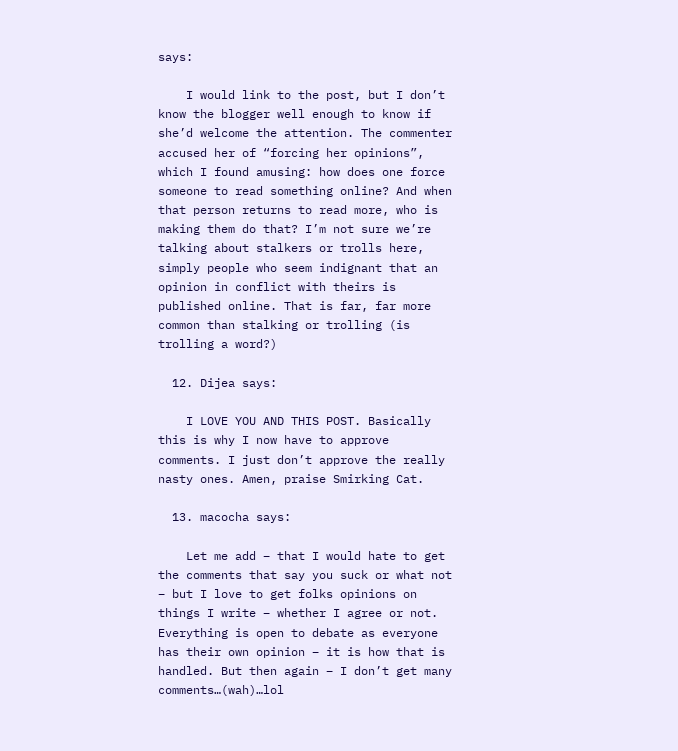says:

    I would link to the post, but I don’t know the blogger well enough to know if she’d welcome the attention. The commenter accused her of “forcing her opinions”, which I found amusing: how does one force someone to read something online? And when that person returns to read more, who is making them do that? I’m not sure we’re talking about stalkers or trolls here, simply people who seem indignant that an opinion in conflict with theirs is published online. That is far, far more common than stalking or trolling (is trolling a word?)

  12. Dijea says:

    I LOVE YOU AND THIS POST. Basically this is why I now have to approve comments. I just don’t approve the really nasty ones. Amen, praise Smirking Cat.

  13. macocha says:

    Let me add – that I would hate to get the comments that say you suck or what not – but I love to get folks opinions on things I write – whether I agree or not. Everything is open to debate as everyone has their own opinion – it is how that is handled. But then again – I don’t get many comments…(wah)…lol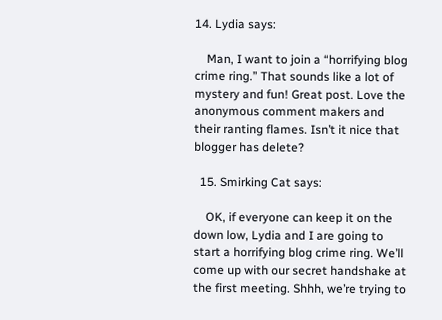14. Lydia says:

    Man, I want to join a “horrifying blog crime ring.” That sounds like a lot of mystery and fun! Great post. Love the anonymous comment makers and their ranting flames. Isn’t it nice that blogger has delete?

  15. Smirking Cat says:

    OK, if everyone can keep it on the down low, Lydia and I are going to start a horrifying blog crime ring. We’ll come up with our secret handshake at the first meeting. Shhh, we’re trying to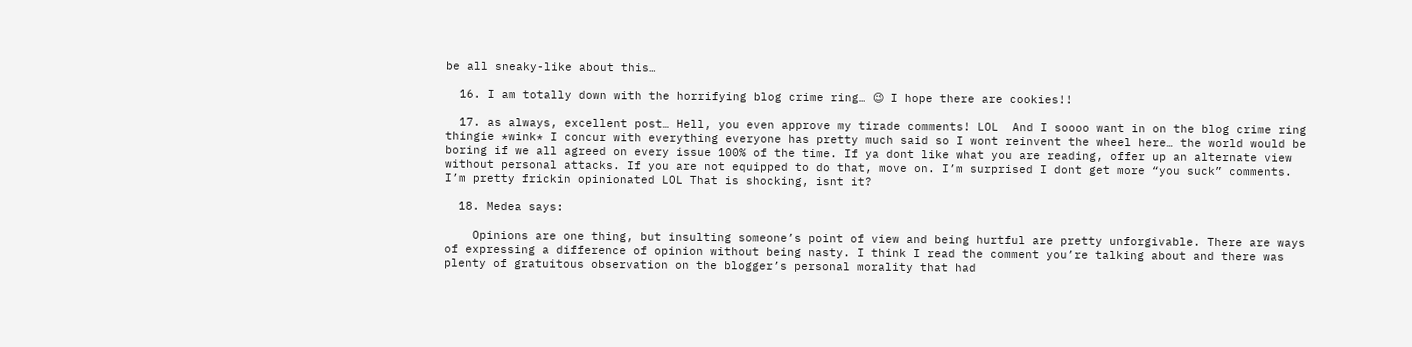be all sneaky-like about this…

  16. I am totally down with the horrifying blog crime ring… 😉 I hope there are cookies!!

  17. as always, excellent post… Hell, you even approve my tirade comments! LOL  And I soooo want in on the blog crime ring thingie *wink* I concur with everything everyone has pretty much said so I wont reinvent the wheel here… the world would be boring if we all agreed on every issue 100% of the time. If ya dont like what you are reading, offer up an alternate view without personal attacks. If you are not equipped to do that, move on. I’m surprised I dont get more “you suck” comments. I’m pretty frickin opinionated LOL That is shocking, isnt it?

  18. Medea says:

    Opinions are one thing, but insulting someone’s point of view and being hurtful are pretty unforgivable. There are ways of expressing a difference of opinion without being nasty. I think I read the comment you’re talking about and there was plenty of gratuitous observation on the blogger’s personal morality that had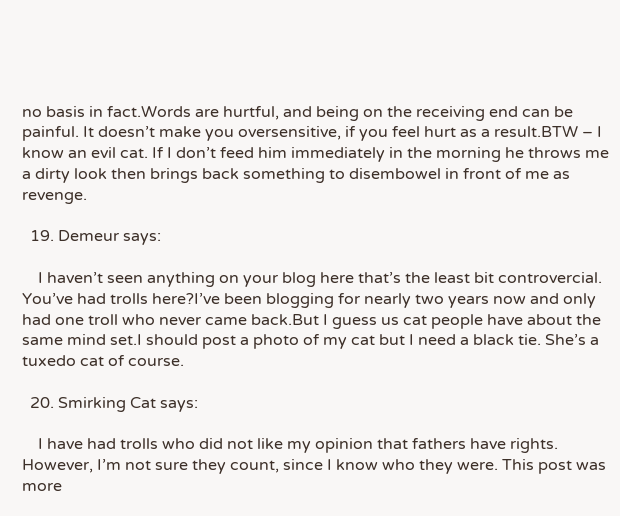no basis in fact.Words are hurtful, and being on the receiving end can be painful. It doesn’t make you oversensitive, if you feel hurt as a result.BTW – I know an evil cat. If I don’t feed him immediately in the morning he throws me a dirty look then brings back something to disembowel in front of me as revenge.

  19. Demeur says:

    I haven’t seen anything on your blog here that’s the least bit controvercial. You’ve had trolls here?I’ve been blogging for nearly two years now and only had one troll who never came back.But I guess us cat people have about the same mind set.I should post a photo of my cat but I need a black tie. She’s a tuxedo cat of course.

  20. Smirking Cat says:

    I have had trolls who did not like my opinion that fathers have rights. However, I’m not sure they count, since I know who they were. This post was more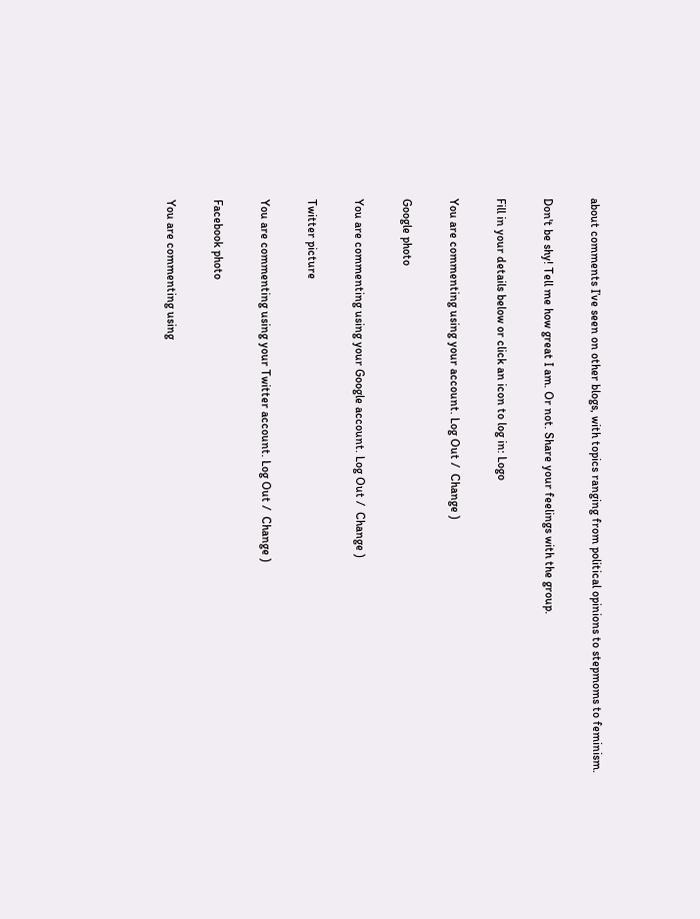about comments I’ve seen on other blogs, with topics ranging from political opinions to stepmoms to feminism.

Don't be shy! Tell me how great I am. Or not. Share your feelings with the group.

Fill in your details below or click an icon to log in: Logo

You are commenting using your account. Log Out /  Change )

Google photo

You are commenting using your Google account. Log Out /  Change )

Twitter picture

You are commenting using your Twitter account. Log Out /  Change )

Facebook photo

You are commenting using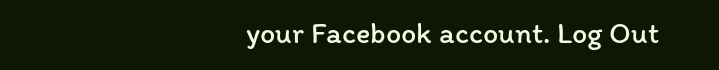your Facebook account. Log Out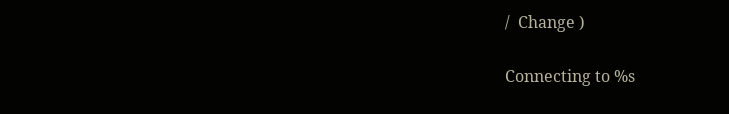/  Change )

Connecting to %s